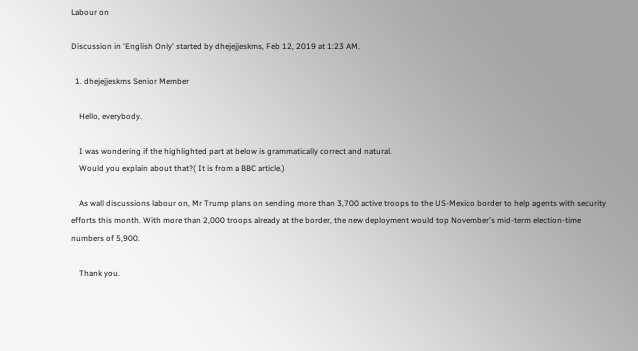Labour on

Discussion in 'English Only' started by dhejejjeskms, Feb 12, 2019 at 1:23 AM.

  1. dhejejjeskms Senior Member

    Hello, everybody.

    I was wondering if the highlighted part at below is grammatically correct and natural.
    Would you explain about that?( It is from a BBC article.)

    As wall discussions labour on, Mr Trump plans on sending more than 3,700 active troops to the US-Mexico border to help agents with security efforts this month. With more than 2,000 troops already at the border, the new deployment would top November's mid-term election-time numbers of 5,900.

    Thank you.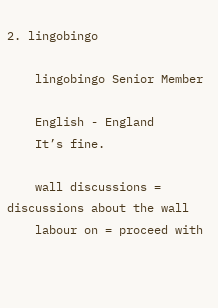2. lingobingo

    lingobingo Senior Member

    English - England
    It’s fine.

    wall discussions = discussions about the wall
    labour on = proceed with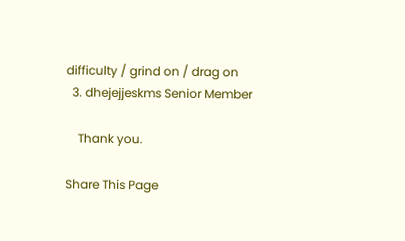difficulty / grind on / drag on
  3. dhejejjeskms Senior Member

    Thank you.

Share This Page